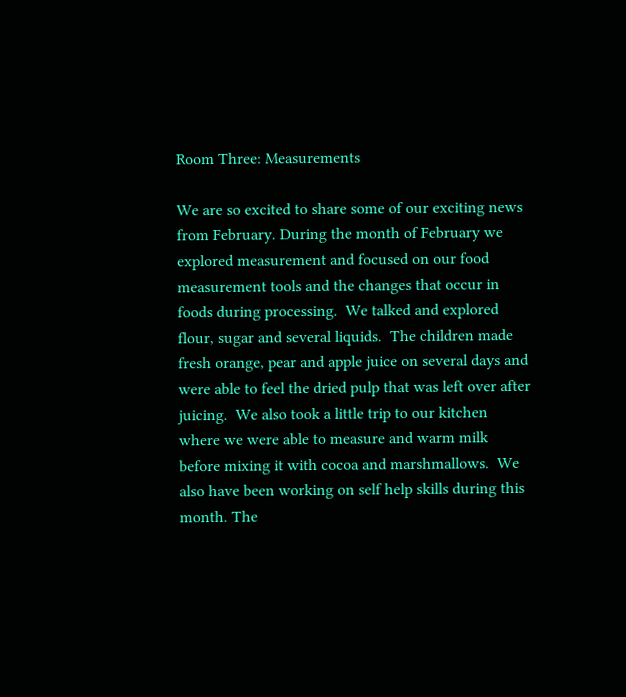Room Three: Measurements

We are so excited to share some of our exciting news from February. During the month of February we explored measurement and focused on our food measurement tools and the changes that occur in foods during processing.  We talked and explored flour, sugar and several liquids.  The children made fresh orange, pear and apple juice on several days and were able to feel the dried pulp that was left over after juicing.  We also took a little trip to our kitchen where we were able to measure and warm milk before mixing it with cocoa and marshmallows.  We also have been working on self help skills during this month. The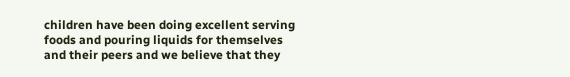children have been doing excellent serving foods and pouring liquids for themselves and their peers and we believe that they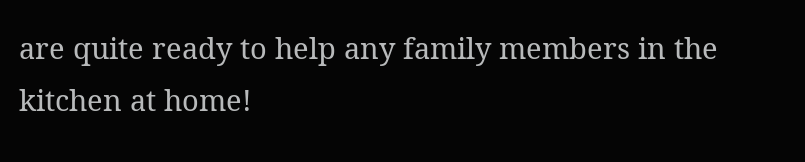are quite ready to help any family members in the kitchen at home!